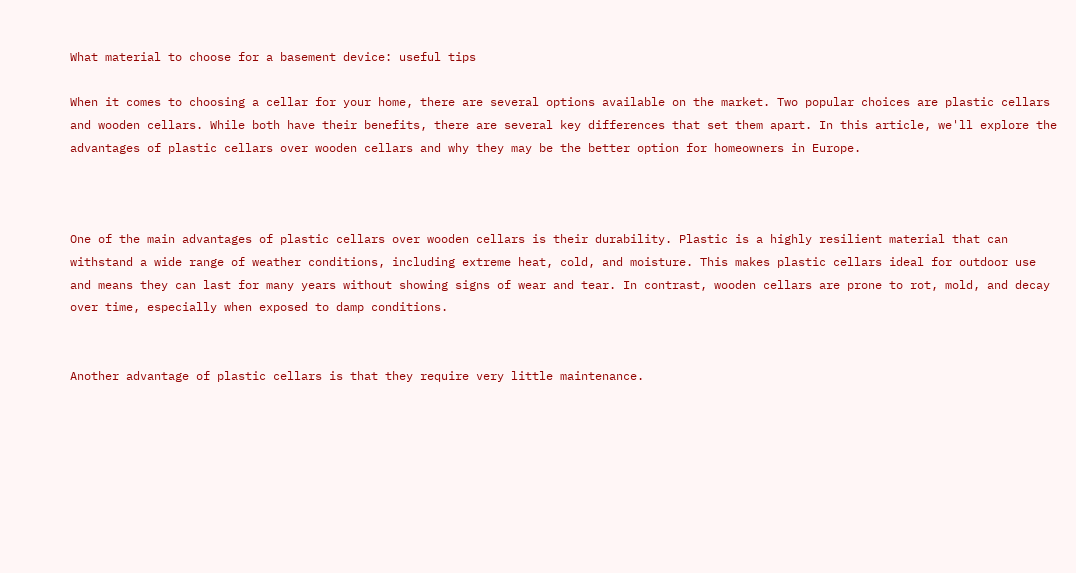What material to choose for a basement device: useful tips

When it comes to choosing a cellar for your home, there are several options available on the market. Two popular choices are plastic cellars and wooden cellars. While both have their benefits, there are several key differences that set them apart. In this article, we'll explore the advantages of plastic cellars over wooden cellars and why they may be the better option for homeowners in Europe.



One of the main advantages of plastic cellars over wooden cellars is their durability. Plastic is a highly resilient material that can withstand a wide range of weather conditions, including extreme heat, cold, and moisture. This makes plastic cellars ideal for outdoor use and means they can last for many years without showing signs of wear and tear. In contrast, wooden cellars are prone to rot, mold, and decay over time, especially when exposed to damp conditions.


Another advantage of plastic cellars is that they require very little maintenance.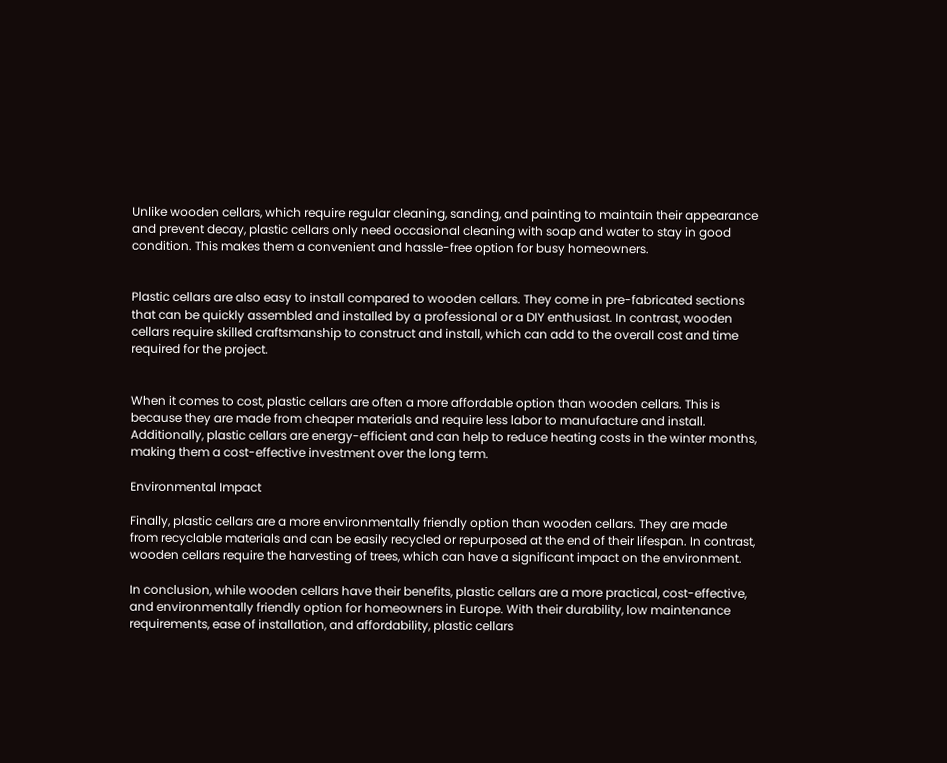Unlike wooden cellars, which require regular cleaning, sanding, and painting to maintain their appearance and prevent decay, plastic cellars only need occasional cleaning with soap and water to stay in good condition. This makes them a convenient and hassle-free option for busy homeowners.


Plastic cellars are also easy to install compared to wooden cellars. They come in pre-fabricated sections that can be quickly assembled and installed by a professional or a DIY enthusiast. In contrast, wooden cellars require skilled craftsmanship to construct and install, which can add to the overall cost and time required for the project.


When it comes to cost, plastic cellars are often a more affordable option than wooden cellars. This is because they are made from cheaper materials and require less labor to manufacture and install. Additionally, plastic cellars are energy-efficient and can help to reduce heating costs in the winter months, making them a cost-effective investment over the long term.

Environmental Impact

Finally, plastic cellars are a more environmentally friendly option than wooden cellars. They are made from recyclable materials and can be easily recycled or repurposed at the end of their lifespan. In contrast, wooden cellars require the harvesting of trees, which can have a significant impact on the environment.

In conclusion, while wooden cellars have their benefits, plastic cellars are a more practical, cost-effective, and environmentally friendly option for homeowners in Europe. With their durability, low maintenance requirements, ease of installation, and affordability, plastic cellars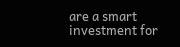are a smart investment for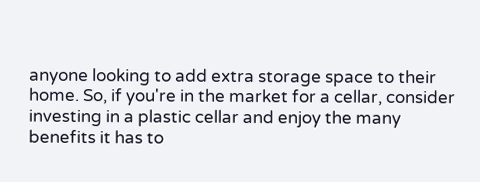anyone looking to add extra storage space to their home. So, if you're in the market for a cellar, consider investing in a plastic cellar and enjoy the many benefits it has to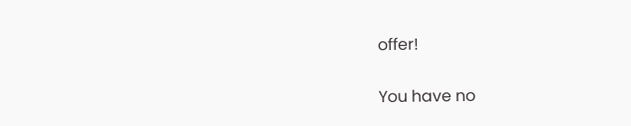offer!


You have no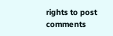rights to post comments